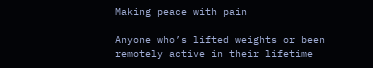Making peace with pain

Anyone who’s lifted weights or been remotely active in their lifetime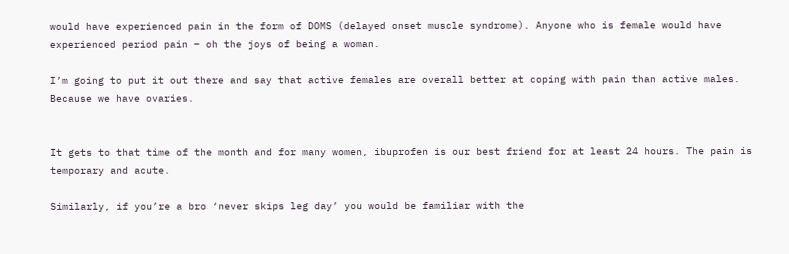would have experienced pain in the form of DOMS (delayed onset muscle syndrome). Anyone who is female would have experienced period pain – oh the joys of being a woman.

I’m going to put it out there and say that active females are overall better at coping with pain than active males. Because we have ovaries.


It gets to that time of the month and for many women, ibuprofen is our best friend for at least 24 hours. The pain is temporary and acute.

Similarly, if you’re a bro ‘never skips leg day’ you would be familiar with the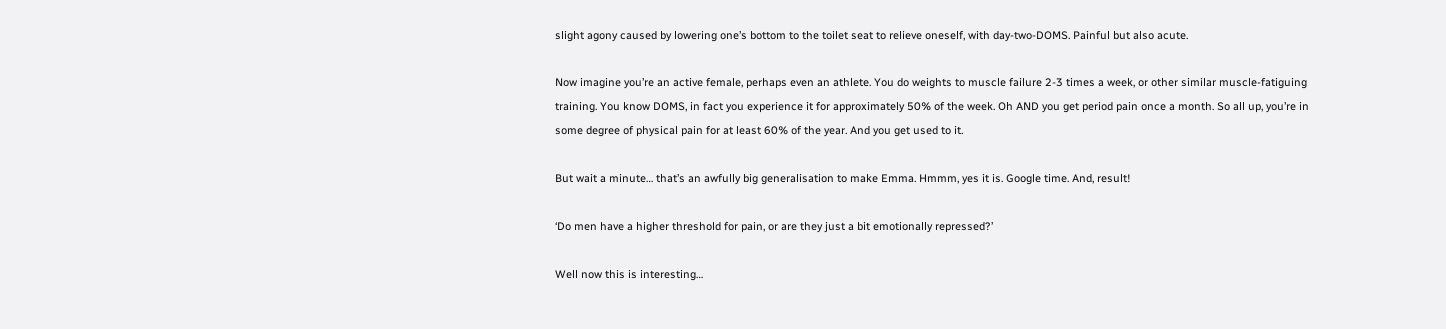slight agony caused by lowering one’s bottom to the toilet seat to relieve oneself, with day-two-DOMS. Painful but also acute.

Now imagine you’re an active female, perhaps even an athlete. You do weights to muscle failure 2-3 times a week, or other similar muscle-fatiguing training. You know DOMS, in fact you experience it for approximately 50% of the week. Oh AND you get period pain once a month. So all up, you’re in some degree of physical pain for at least 60% of the year. And you get used to it.

But wait a minute… that’s an awfully big generalisation to make Emma. Hmmm, yes it is. Google time. And, result!

‘Do men have a higher threshold for pain, or are they just a bit emotionally repressed?’

Well now this is interesting…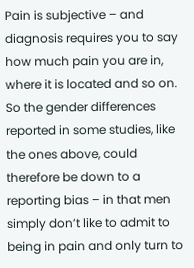Pain is subjective – and diagnosis requires you to say how much pain you are in, where it is located and so on. So the gender differences reported in some studies, like the ones above, could therefore be down to a reporting bias – in that men simply don’t like to admit to being in pain and only turn to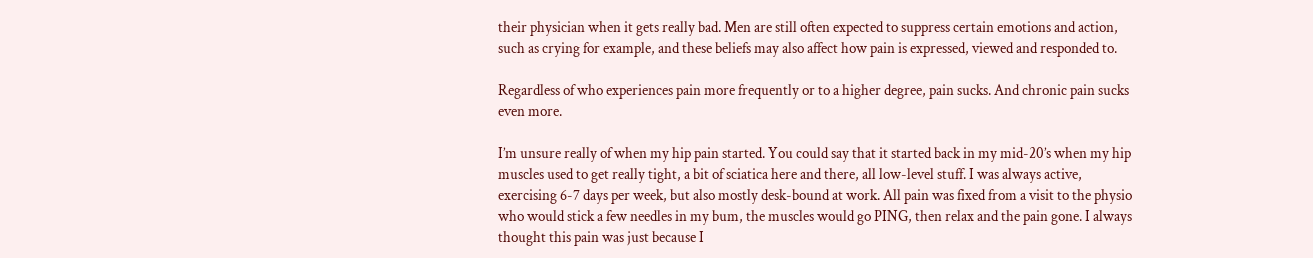their physician when it gets really bad. Men are still often expected to suppress certain emotions and action, such as crying for example, and these beliefs may also affect how pain is expressed, viewed and responded to.

Regardless of who experiences pain more frequently or to a higher degree, pain sucks. And chronic pain sucks even more.

I’m unsure really of when my hip pain started. You could say that it started back in my mid-20’s when my hip muscles used to get really tight, a bit of sciatica here and there, all low-level stuff. I was always active, exercising 6-7 days per week, but also mostly desk-bound at work. All pain was fixed from a visit to the physio who would stick a few needles in my bum, the muscles would go PING, then relax and the pain gone. I always thought this pain was just because I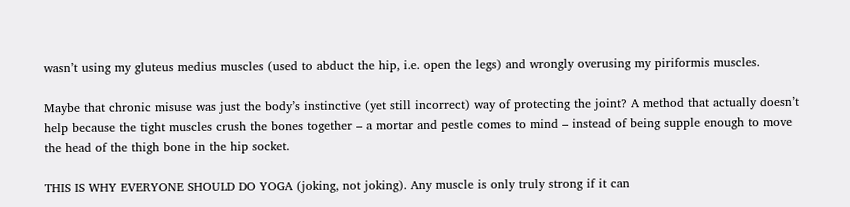wasn’t using my gluteus medius muscles (used to abduct the hip, i.e. open the legs) and wrongly overusing my piriformis muscles.

Maybe that chronic misuse was just the body’s instinctive (yet still incorrect) way of protecting the joint? A method that actually doesn’t help because the tight muscles crush the bones together – a mortar and pestle comes to mind – instead of being supple enough to move the head of the thigh bone in the hip socket.

THIS IS WHY EVERYONE SHOULD DO YOGA (joking, not joking). Any muscle is only truly strong if it can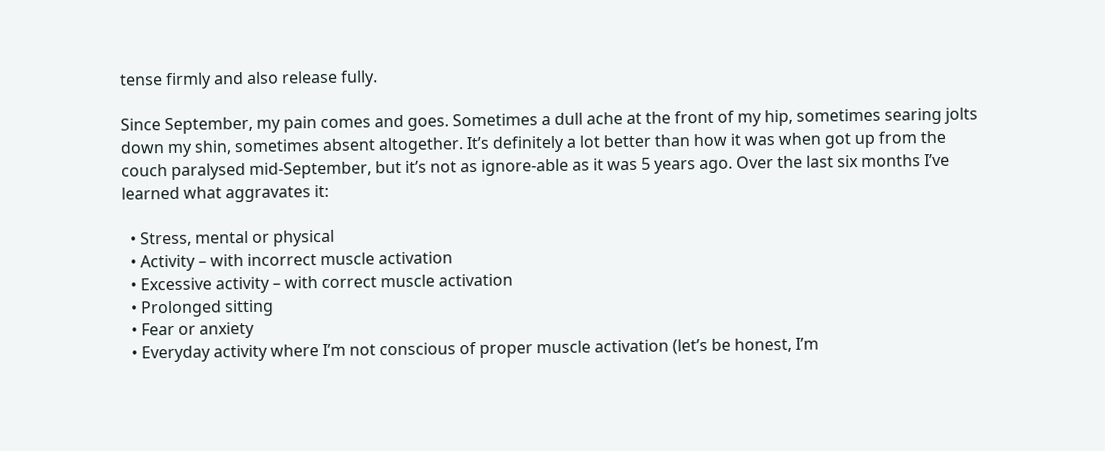tense firmly and also release fully.

Since September, my pain comes and goes. Sometimes a dull ache at the front of my hip, sometimes searing jolts down my shin, sometimes absent altogether. It’s definitely a lot better than how it was when got up from the couch paralysed mid-September, but it’s not as ignore-able as it was 5 years ago. Over the last six months I’ve learned what aggravates it:

  • Stress, mental or physical
  • Activity – with incorrect muscle activation
  • Excessive activity – with correct muscle activation
  • Prolonged sitting
  • Fear or anxiety
  • Everyday activity where I’m not conscious of proper muscle activation (let’s be honest, I’m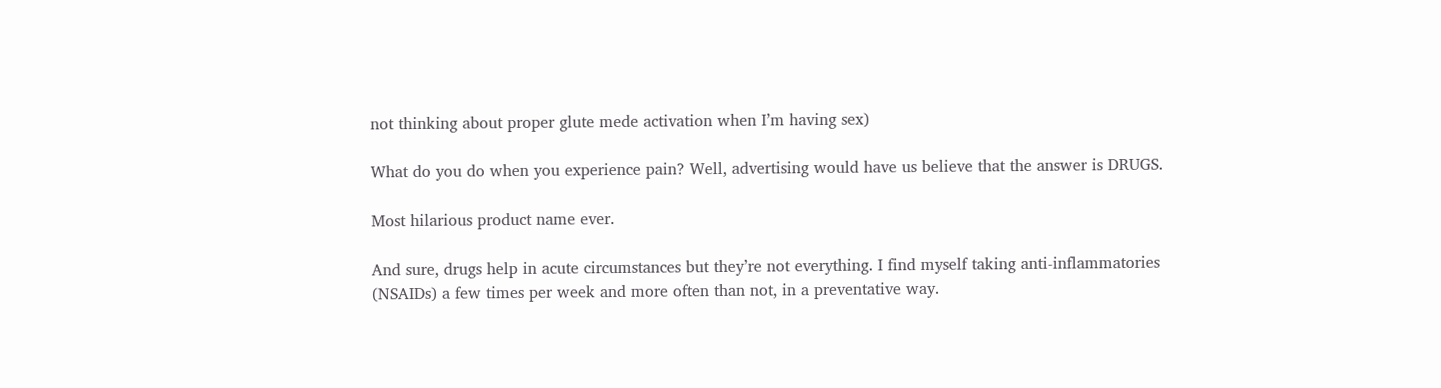not thinking about proper glute mede activation when I’m having sex)

What do you do when you experience pain? Well, advertising would have us believe that the answer is DRUGS.

Most hilarious product name ever.

And sure, drugs help in acute circumstances but they’re not everything. I find myself taking anti-inflammatories (NSAIDs) a few times per week and more often than not, in a preventative way.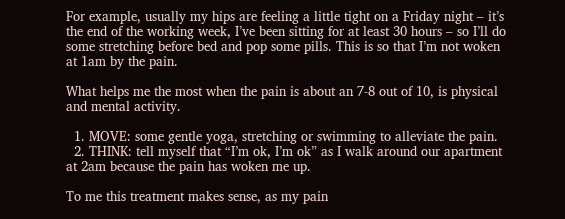For example, usually my hips are feeling a little tight on a Friday night – it’s the end of the working week, I’ve been sitting for at least 30 hours – so I’ll do some stretching before bed and pop some pills. This is so that I’m not woken at 1am by the pain.

What helps me the most when the pain is about an 7-8 out of 10, is physical and mental activity.

  1. MOVE: some gentle yoga, stretching or swimming to alleviate the pain.
  2. THINK: tell myself that “I’m ok, I’m ok” as I walk around our apartment at 2am because the pain has woken me up.

To me this treatment makes sense, as my pain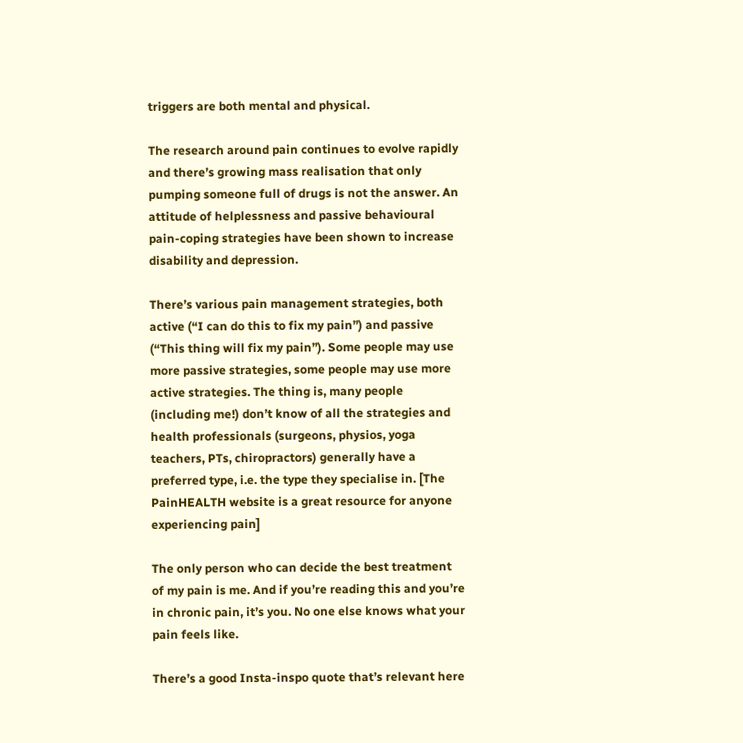triggers are both mental and physical.

The research around pain continues to evolve rapidly and there’s growing mass realisation that only pumping someone full of drugs is not the answer. An attitude of helplessness and passive behavioural pain-coping strategies have been shown to increase disability and depression.

There’s various pain management strategies, both active (“I can do this to fix my pain”) and passive (“This thing will fix my pain”). Some people may use more passive strategies, some people may use more active strategies. The thing is, many people (including me!) don’t know of all the strategies and health professionals (surgeons, physios, yoga teachers, PTs, chiropractors) generally have a preferred type, i.e. the type they specialise in. [The PainHEALTH website is a great resource for anyone experiencing pain]

The only person who can decide the best treatment of my pain is me. And if you’re reading this and you’re in chronic pain, it’s you. No one else knows what your pain feels like.

There’s a good Insta-inspo quote that’s relevant here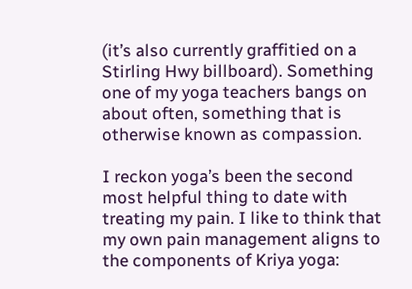(it’s also currently graffitied on a Stirling Hwy billboard). Something one of my yoga teachers bangs on about often, something that is otherwise known as compassion.

I reckon yoga’s been the second most helpful thing to date with treating my pain. I like to think that my own pain management aligns to the components of Kriya yoga: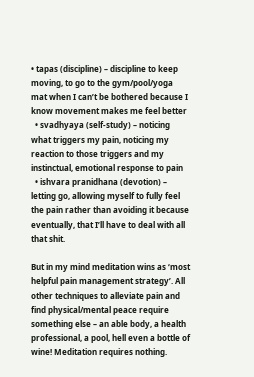• tapas (discipline) – discipline to keep moving, to go to the gym/pool/yoga mat when I can’t be bothered because I know movement makes me feel better
  • svadhyaya (self-study) – noticing what triggers my pain, noticing my reaction to those triggers and my instinctual, emotional response to pain
  • ishvara pranidhana (devotion) – letting go, allowing myself to fully feel the pain rather than avoiding it because eventually, that I’ll have to deal with all that shit.

But in my mind meditation wins as ‘most helpful pain management strategy’. All other techniques to alleviate pain and find physical/mental peace require something else – an able body, a health professional, a pool, hell even a bottle of wine! Meditation requires nothing.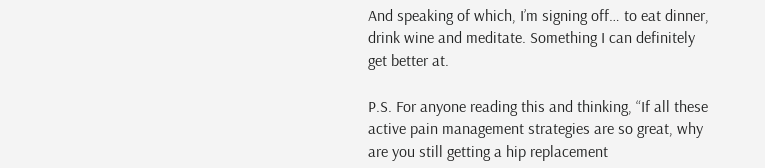And speaking of which, I’m signing off… to eat dinner, drink wine and meditate. Something I can definitely get better at.

P.S. For anyone reading this and thinking, “If all these active pain management strategies are so great, why are you still getting a hip replacement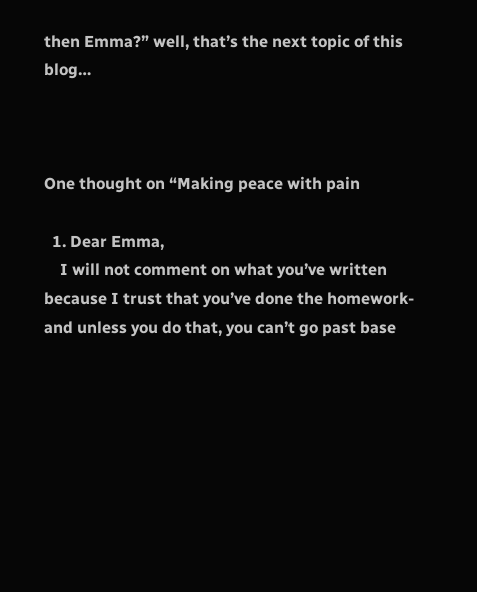then Emma?” well, that’s the next topic of this blog…



One thought on “Making peace with pain

  1. Dear Emma,
    I will not comment on what you’ve written because I trust that you’ve done the homework- and unless you do that, you can’t go past base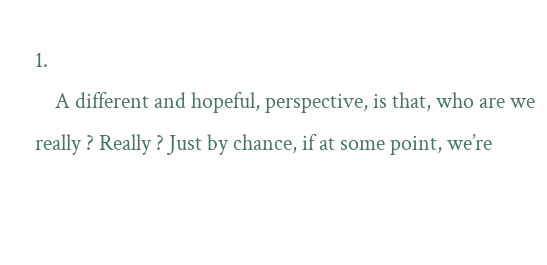1.
    A different and hopeful, perspective, is that, who are we really ? Really ? Just by chance, if at some point, we’re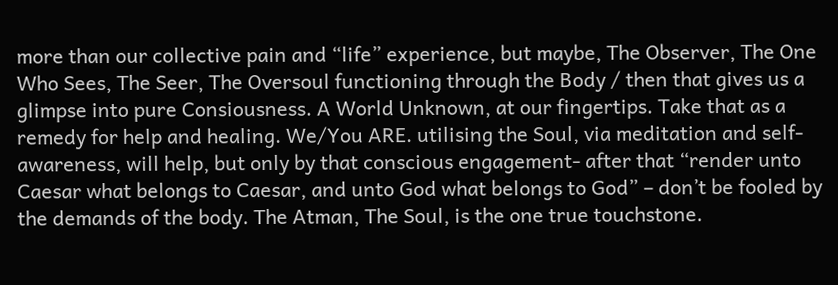more than our collective pain and “life” experience, but maybe, The Observer, The One Who Sees, The Seer, The Oversoul functioning through the Body / then that gives us a glimpse into pure Consiousness. A World Unknown, at our fingertips. Take that as a remedy for help and healing. We/You ARE. utilising the Soul, via meditation and self-awareness, will help, but only by that conscious engagement- after that “render unto Caesar what belongs to Caesar, and unto God what belongs to God” – don’t be fooled by the demands of the body. The Atman, The Soul, is the one true touchstone.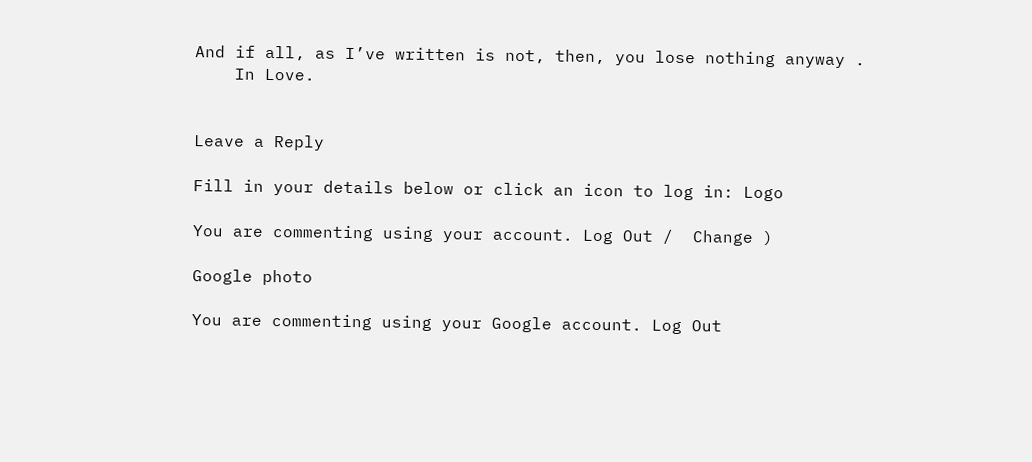And if all, as I’ve written is not, then, you lose nothing anyway .
    In Love.


Leave a Reply

Fill in your details below or click an icon to log in: Logo

You are commenting using your account. Log Out /  Change )

Google photo

You are commenting using your Google account. Log Out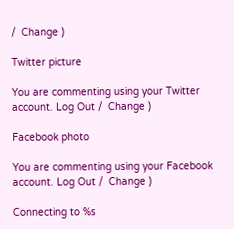/  Change )

Twitter picture

You are commenting using your Twitter account. Log Out /  Change )

Facebook photo

You are commenting using your Facebook account. Log Out /  Change )

Connecting to %s